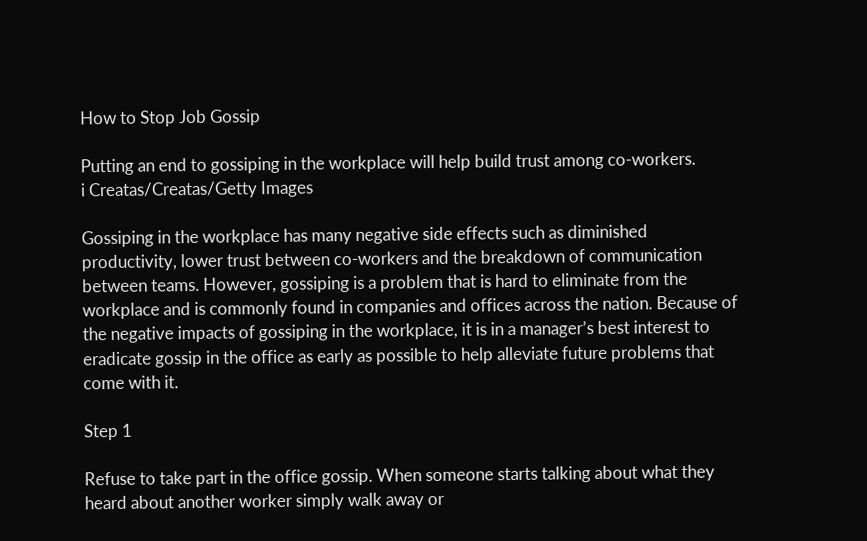How to Stop Job Gossip

Putting an end to gossiping in the workplace will help build trust among co-workers.
i Creatas/Creatas/Getty Images

Gossiping in the workplace has many negative side effects such as diminished productivity, lower trust between co-workers and the breakdown of communication between teams. However, gossiping is a problem that is hard to eliminate from the workplace and is commonly found in companies and offices across the nation. Because of the negative impacts of gossiping in the workplace, it is in a manager’s best interest to eradicate gossip in the office as early as possible to help alleviate future problems that come with it.

Step 1

Refuse to take part in the office gossip. When someone starts talking about what they heard about another worker simply walk away or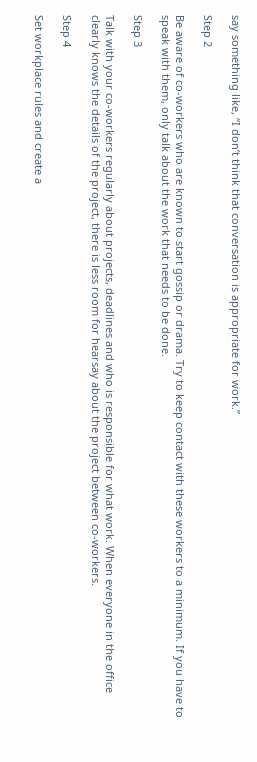say something like, “I don’t think that conversation is appropriate for work.”

Step 2

Be aware of co-workers who are known to start gossip or drama. Try to keep contact with these workers to a minimum. If you have to speak with them, only talk about the work that needs to be done.

Step 3

Talk with your co-workers regularly about projects, deadlines and who is responsible for what work. When everyone in the office clearly knows the details of the project, there is less room for hearsay about the project between co-workers.

Step 4

Set workplace rules and create a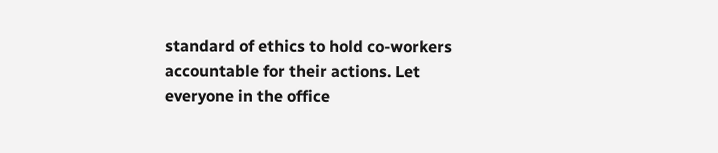standard of ethics to hold co-workers accountable for their actions. Let everyone in the office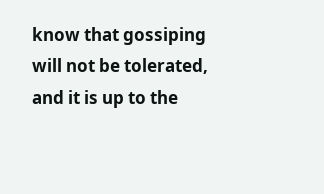know that gossiping will not be tolerated, and it is up to the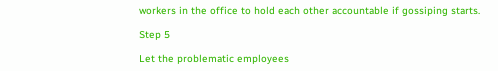workers in the office to hold each other accountable if gossiping starts.

Step 5

Let the problematic employees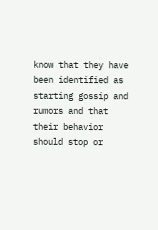know that they have been identified as starting gossip and rumors and that their behavior should stop or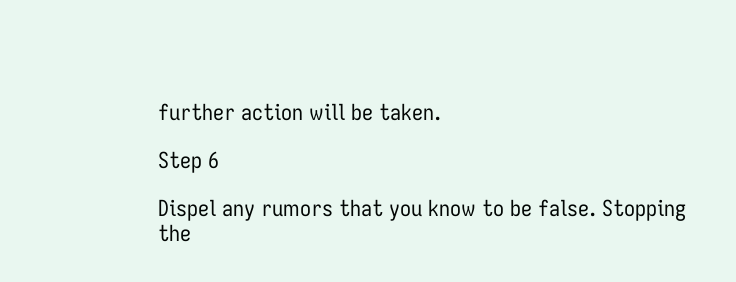further action will be taken.

Step 6

Dispel any rumors that you know to be false. Stopping the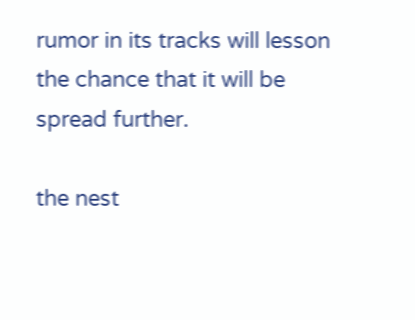rumor in its tracks will lesson the chance that it will be spread further.

the nest